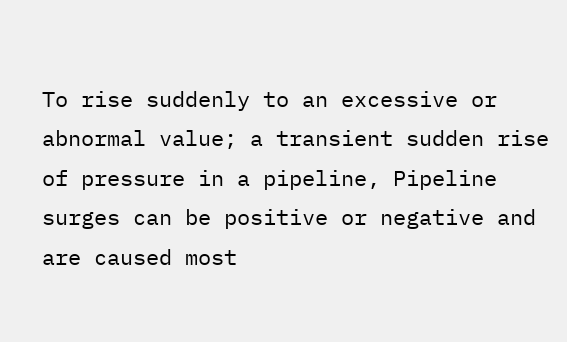To rise suddenly to an excessive or abnormal value; a transient sudden rise of pressure in a pipeline, Pipeline surges can be positive or negative and are caused most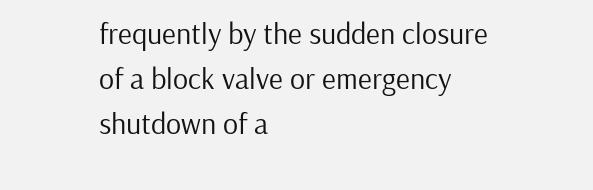frequently by the sudden closure of a block valve or emergency shutdown of a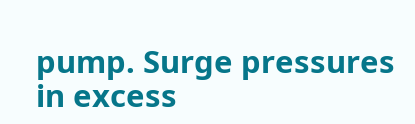pump. Surge pressures in excess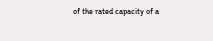of the rated capacity of a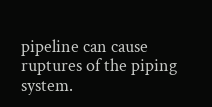pipeline can cause ruptures of the piping system.